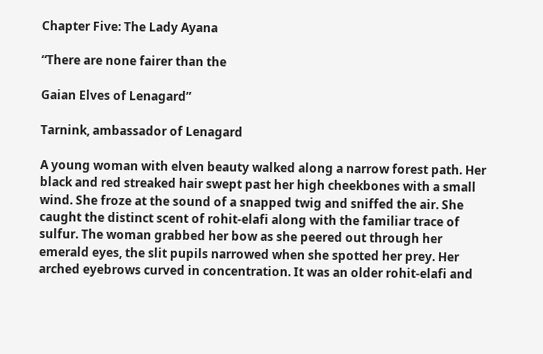Chapter Five: The Lady Ayana

“There are none fairer than the

Gaian Elves of Lenagard”

Tarnink, ambassador of Lenagard

A young woman with elven beauty walked along a narrow forest path. Her black and red streaked hair swept past her high cheekbones with a small wind. She froze at the sound of a snapped twig and sniffed the air. She caught the distinct scent of rohit-elafi along with the familiar trace of sulfur. The woman grabbed her bow as she peered out through her emerald eyes, the slit pupils narrowed when she spotted her prey. Her arched eyebrows curved in concentration. It was an older rohit-elafi and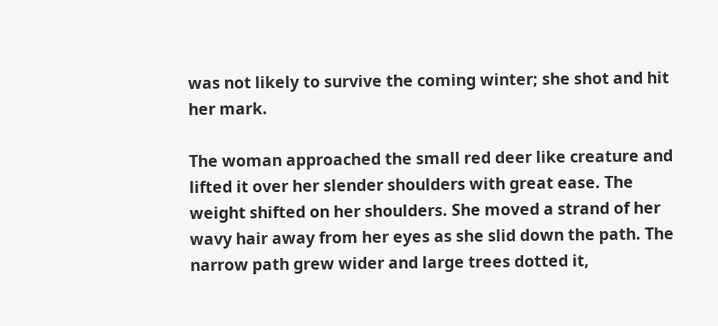was not likely to survive the coming winter; she shot and hit her mark.

The woman approached the small red deer like creature and lifted it over her slender shoulders with great ease. The weight shifted on her shoulders. She moved a strand of her wavy hair away from her eyes as she slid down the path. The narrow path grew wider and large trees dotted it,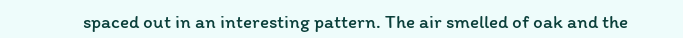spaced out in an interesting pattern. The air smelled of oak and the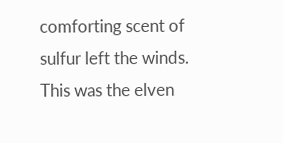comforting scent of sulfur left the winds. This was the elven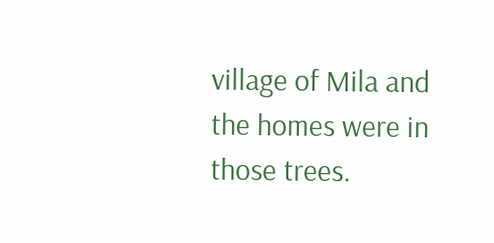village of Mila and the homes were in those trees.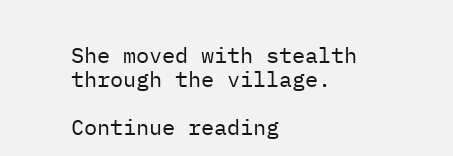She moved with stealth through the village.

Continue reading